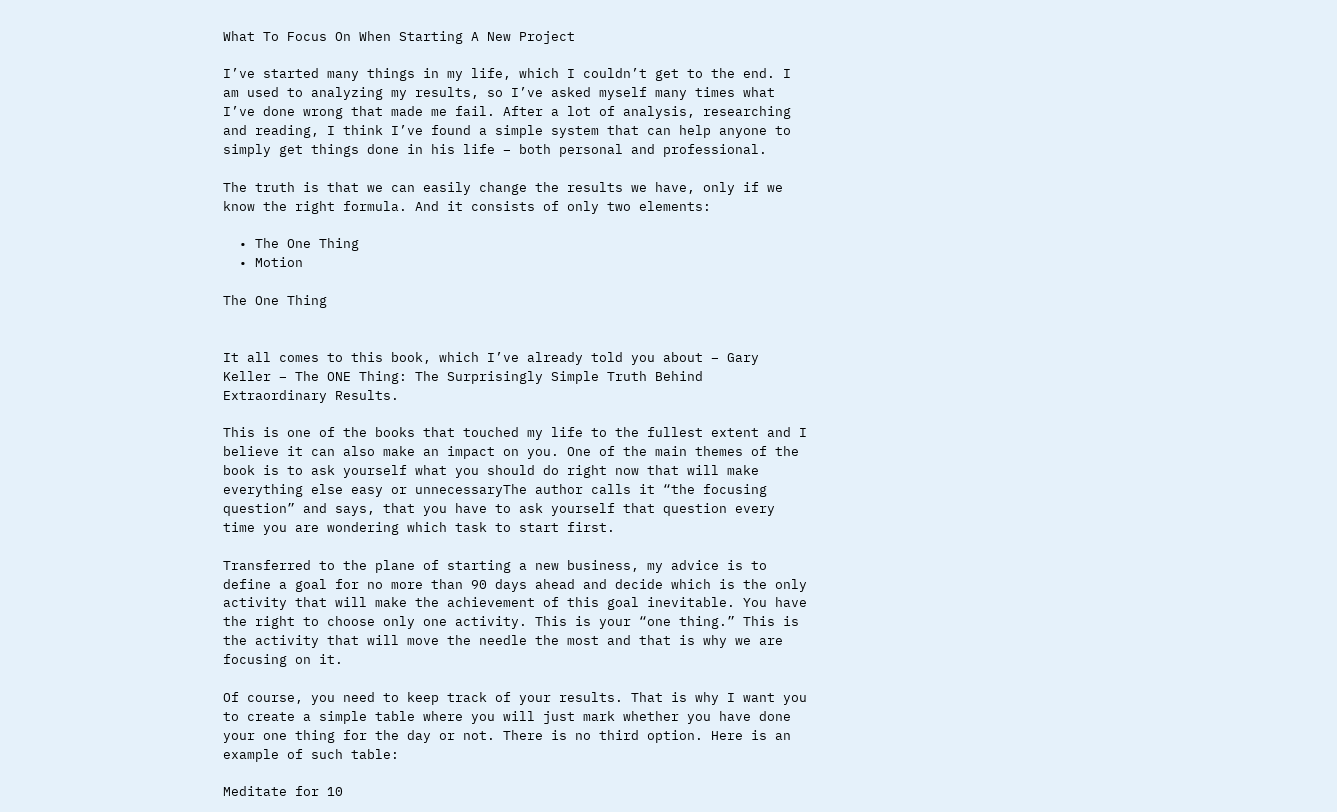What To Focus On When Starting A New Project

I’ve started many things in my life, which I couldn’t get to the end. I am used to analyzing my results, so I’ve asked myself many times what I’ve done wrong that made me fail. After a lot of analysis, researching and reading, I think I’ve found a simple system that can help anyone to simply get things done in his life – both personal and professional.

The truth is that we can easily change the results we have, only if we know the right formula. And it consists of only two elements:

  • The One Thing
  • Motion

The One Thing


It all comes to this book, which I’ve already told you about – Gary Keller – The ONE Thing: The Surprisingly Simple Truth Behind Extraordinary Results.

This is one of the books that touched my life to the fullest extent and I believe it can also make an impact on you. One of the main themes of the book is to ask yourself what you should do right now that will make everything else easy or unnecessaryThe author calls it “the focusing question” and says, that you have to ask yourself that question every time you are wondering which task to start first.

Transferred to the plane of starting a new business, my advice is to define a goal for no more than 90 days ahead and decide which is the only activity that will make the achievement of this goal inevitable. You have the right to choose only one activity. This is your “one thing.” This is the activity that will move the needle the most and that is why we are focusing on it.

Of course, you need to keep track of your results. That is why I want you to create a simple table where you will just mark whether you have done your one thing for the day or not. There is no third option. Here is an example of such table:

Meditate for 10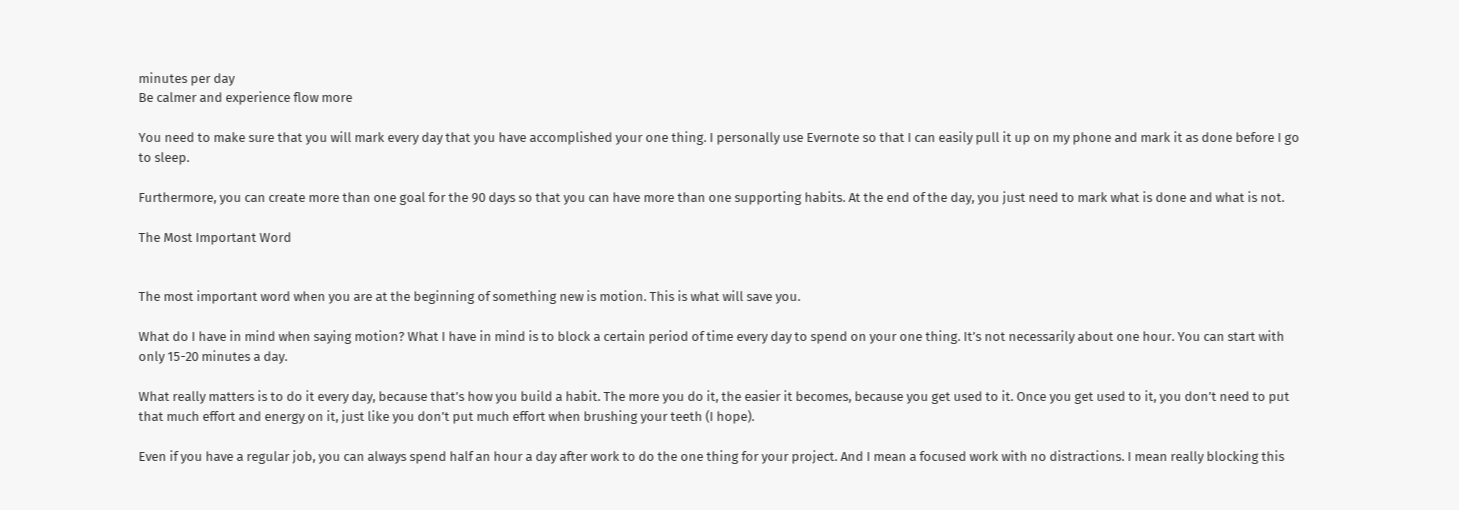minutes per day
Be calmer and experience flow more

You need to make sure that you will mark every day that you have accomplished your one thing. I personally use Evernote so that I can easily pull it up on my phone and mark it as done before I go to sleep.

Furthermore, you can create more than one goal for the 90 days so that you can have more than one supporting habits. At the end of the day, you just need to mark what is done and what is not.

The Most Important Word


The most important word when you are at the beginning of something new is motion. This is what will save you.

What do I have in mind when saying motion? What I have in mind is to block a certain period of time every day to spend on your one thing. It’s not necessarily about one hour. You can start with only 15-20 minutes a day.

What really matters is to do it every day, because that’s how you build a habit. The more you do it, the easier it becomes, because you get used to it. Once you get used to it, you don’t need to put that much effort and energy on it, just like you don’t put much effort when brushing your teeth (I hope).

Even if you have a regular job, you can always spend half an hour a day after work to do the one thing for your project. And I mean a focused work with no distractions. I mean really blocking this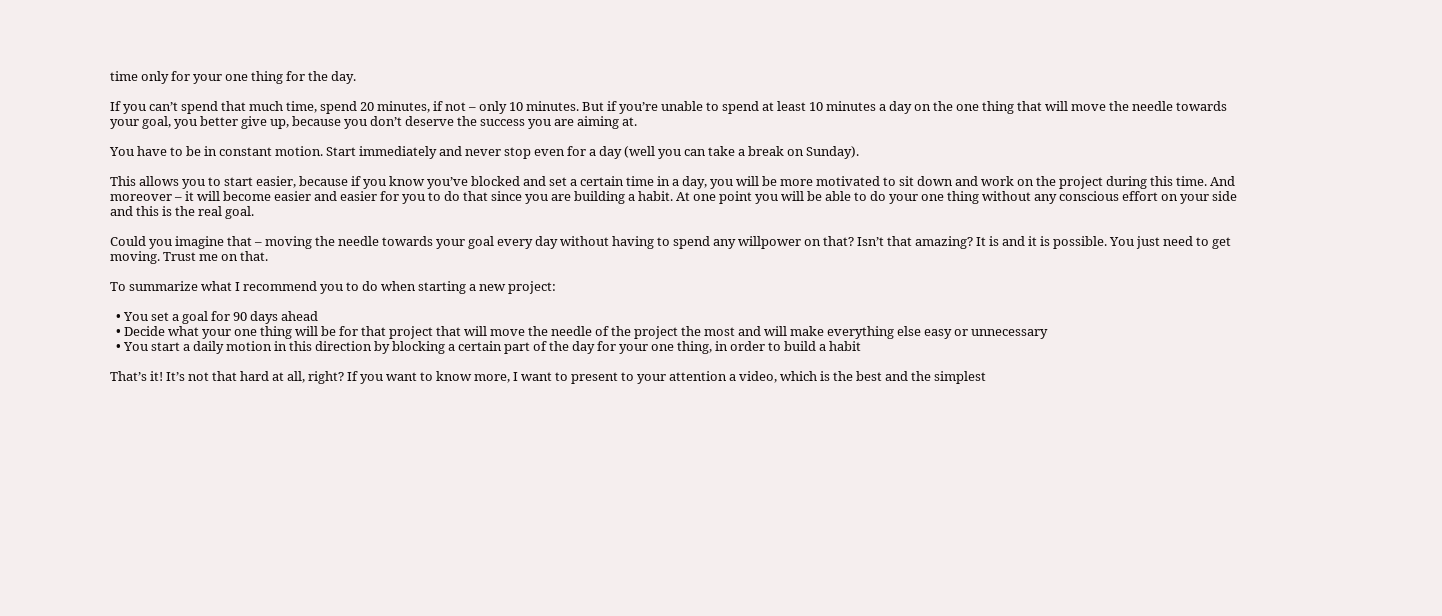time only for your one thing for the day.

If you can’t spend that much time, spend 20 minutes, if not – only 10 minutes. But if you’re unable to spend at least 10 minutes a day on the one thing that will move the needle towards your goal, you better give up, because you don’t deserve the success you are aiming at.

You have to be in constant motion. Start immediately and never stop even for a day (well you can take a break on Sunday).

This allows you to start easier, because if you know you’ve blocked and set a certain time in a day, you will be more motivated to sit down and work on the project during this time. And moreover – it will become easier and easier for you to do that since you are building a habit. At one point you will be able to do your one thing without any conscious effort on your side and this is the real goal.

Could you imagine that – moving the needle towards your goal every day without having to spend any willpower on that? Isn’t that amazing? It is and it is possible. You just need to get moving. Trust me on that.

To summarize what I recommend you to do when starting a new project:

  • You set a goal for 90 days ahead
  • Decide what your one thing will be for that project that will move the needle of the project the most and will make everything else easy or unnecessary
  • You start a daily motion in this direction by blocking a certain part of the day for your one thing, in order to build a habit

That’s it! It’s not that hard at all, right? If you want to know more, I want to present to your attention a video, which is the best and the simplest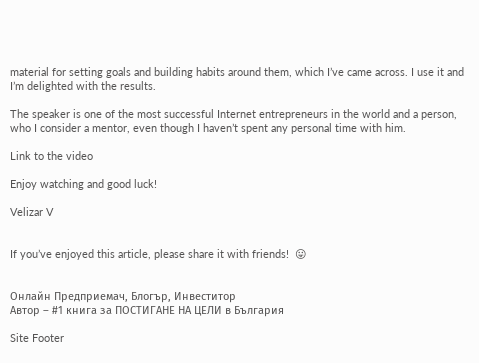material for setting goals and building habits around them, which I’ve came across. I use it and I’m delighted with the results.

The speaker is one of the most successful Internet entrepreneurs in the world and a person, who I consider a mentor, even though I haven’t spent any personal time with him.

Link to the video

Enjoy watching and good luck!

Velizar V


If you’ve enjoyed this article, please share it with friends!  😛


Онлайн Предприемач, Блогър, Инвеститор
Автор – #1 книга за ПОСТИГАНЕ НА ЦЕЛИ в България

Site Footer